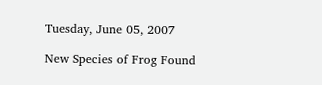Tuesday, June 05, 2007

New Species of Frog Found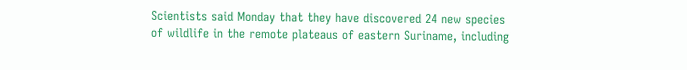Scientists said Monday that they have discovered 24 new species of wildlife in the remote plateaus of eastern Suriname, including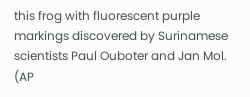this frog with fluorescent purple markings discovered by Surinamese scientists Paul Ouboter and Jan Mol.
(AP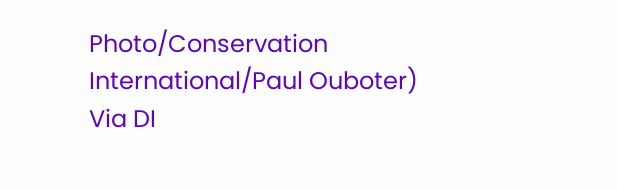Photo/Conservation International/Paul Ouboter)
Via DI